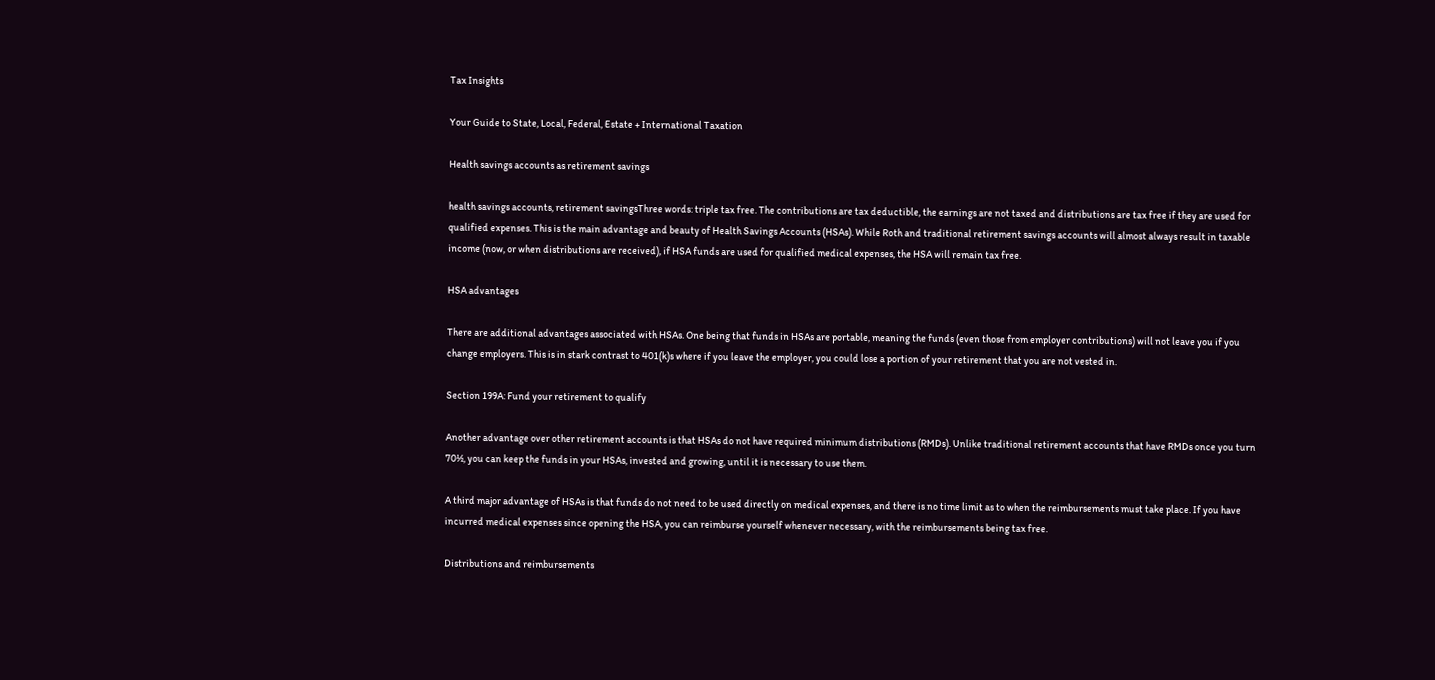Tax Insights

Your Guide to State, Local, Federal, Estate + International Taxation

Health savings accounts as retirement savings

health savings accounts, retirement savingsThree words: triple tax free. The contributions are tax deductible, the earnings are not taxed and distributions are tax free if they are used for qualified expenses. This is the main advantage and beauty of Health Savings Accounts (HSAs). While Roth and traditional retirement savings accounts will almost always result in taxable income (now, or when distributions are received), if HSA funds are used for qualified medical expenses, the HSA will remain tax free.

HSA advantages

There are additional advantages associated with HSAs. One being that funds in HSAs are portable, meaning the funds (even those from employer contributions) will not leave you if you change employers. This is in stark contrast to 401(k)s where if you leave the employer, you could lose a portion of your retirement that you are not vested in.

Section 199A: Fund your retirement to qualify

Another advantage over other retirement accounts is that HSAs do not have required minimum distributions (RMDs). Unlike traditional retirement accounts that have RMDs once you turn 70½, you can keep the funds in your HSAs, invested and growing, until it is necessary to use them.

A third major advantage of HSAs is that funds do not need to be used directly on medical expenses, and there is no time limit as to when the reimbursements must take place. If you have incurred medical expenses since opening the HSA, you can reimburse yourself whenever necessary, with the reimbursements being tax free.

Distributions and reimbursements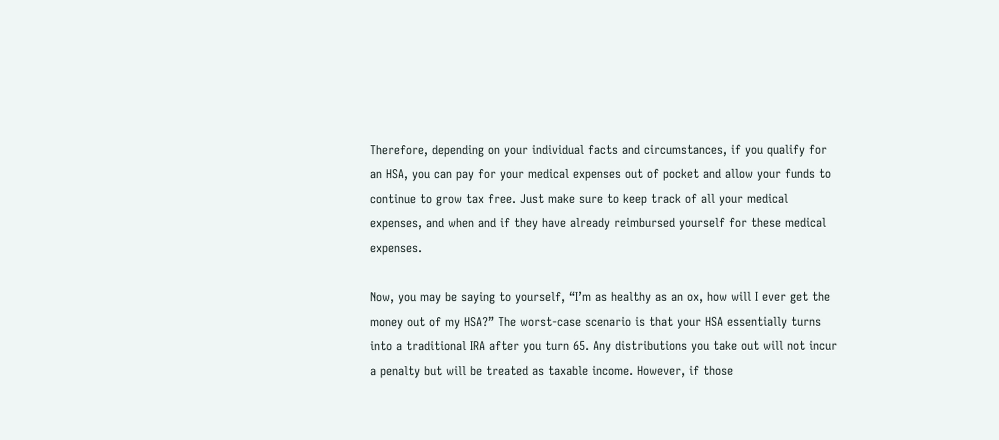Therefore, depending on your individual facts and circumstances, if you qualify for an HSA, you can pay for your medical expenses out of pocket and allow your funds to continue to grow tax free. Just make sure to keep track of all your medical expenses, and when and if they have already reimbursed yourself for these medical expenses.

Now, you may be saying to yourself, “I’m as healthy as an ox, how will I ever get the money out of my HSA?” The worst-case scenario is that your HSA essentially turns into a traditional IRA after you turn 65. Any distributions you take out will not incur a penalty but will be treated as taxable income. However, if those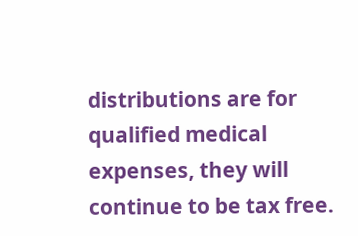distributions are for qualified medical expenses, they will continue to be tax free.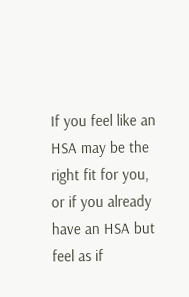If you feel like an HSA may be the right fit for you, or if you already have an HSA but feel as if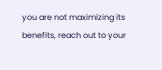you are not maximizing its benefits, reach out to your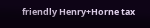friendly Henry+Horne tax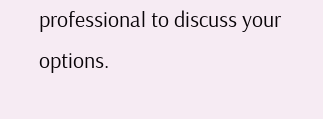professional to discuss your options.